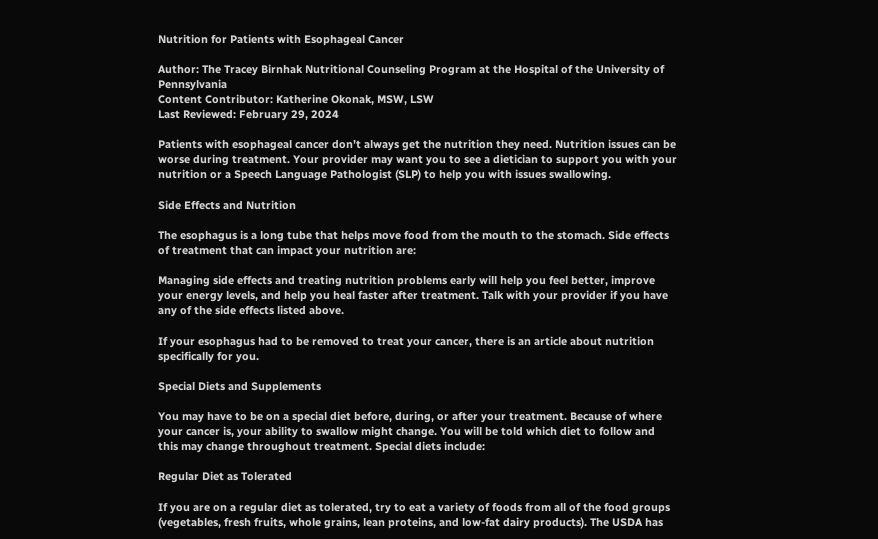Nutrition for Patients with Esophageal Cancer

Author: The Tracey Birnhak Nutritional Counseling Program at the Hospital of the University of Pennsylvania
Content Contributor: Katherine Okonak, MSW, LSW
Last Reviewed: February 29, 2024

Patients with esophageal cancer don’t always get the nutrition they need. Nutrition issues can be worse during treatment. Your provider may want you to see a dietician to support you with your nutrition or a Speech Language Pathologist (SLP) to help you with issues swallowing.

Side Effects and Nutrition

The esophagus is a long tube that helps move food from the mouth to the stomach. Side effects of treatment that can impact your nutrition are:

Managing side effects and treating nutrition problems early will help you feel better, improve your energy levels, and help you heal faster after treatment. Talk with your provider if you have any of the side effects listed above.

If your esophagus had to be removed to treat your cancer, there is an article about nutrition specifically for you.

Special Diets and Supplements

You may have to be on a special diet before, during, or after your treatment. Because of where your cancer is, your ability to swallow might change. You will be told which diet to follow and this may change throughout treatment. Special diets include:

Regular Diet as Tolerated

If you are on a regular diet as tolerated, try to eat a variety of foods from all of the food groups (vegetables, fresh fruits, whole grains, lean proteins, and low-fat dairy products). The USDA has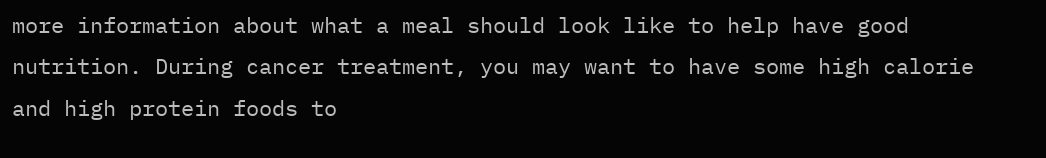more information about what a meal should look like to help have good nutrition. During cancer treatment, you may want to have some high calorie and high protein foods to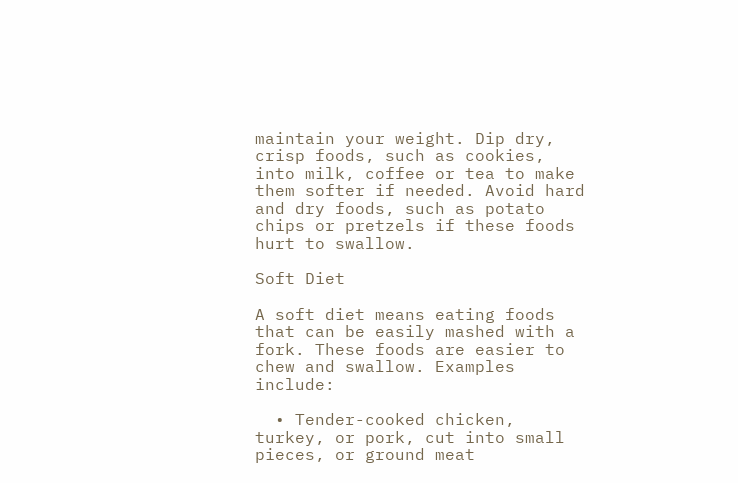maintain your weight. Dip dry, crisp foods, such as cookies, into milk, coffee or tea to make them softer if needed. Avoid hard and dry foods, such as potato chips or pretzels if these foods hurt to swallow.

Soft Diet

A soft diet means eating foods that can be easily mashed with a fork. These foods are easier to chew and swallow. Examples include:

  • Tender-cooked chicken, turkey, or pork, cut into small pieces, or ground meat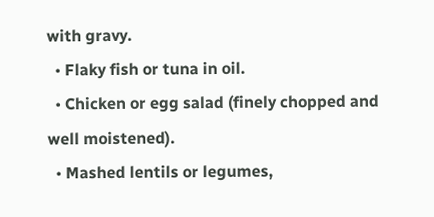with gravy.
  • Flaky fish or tuna in oil.
  • Chicken or egg salad (finely chopped and well moistened).
  • Mashed lentils or legumes,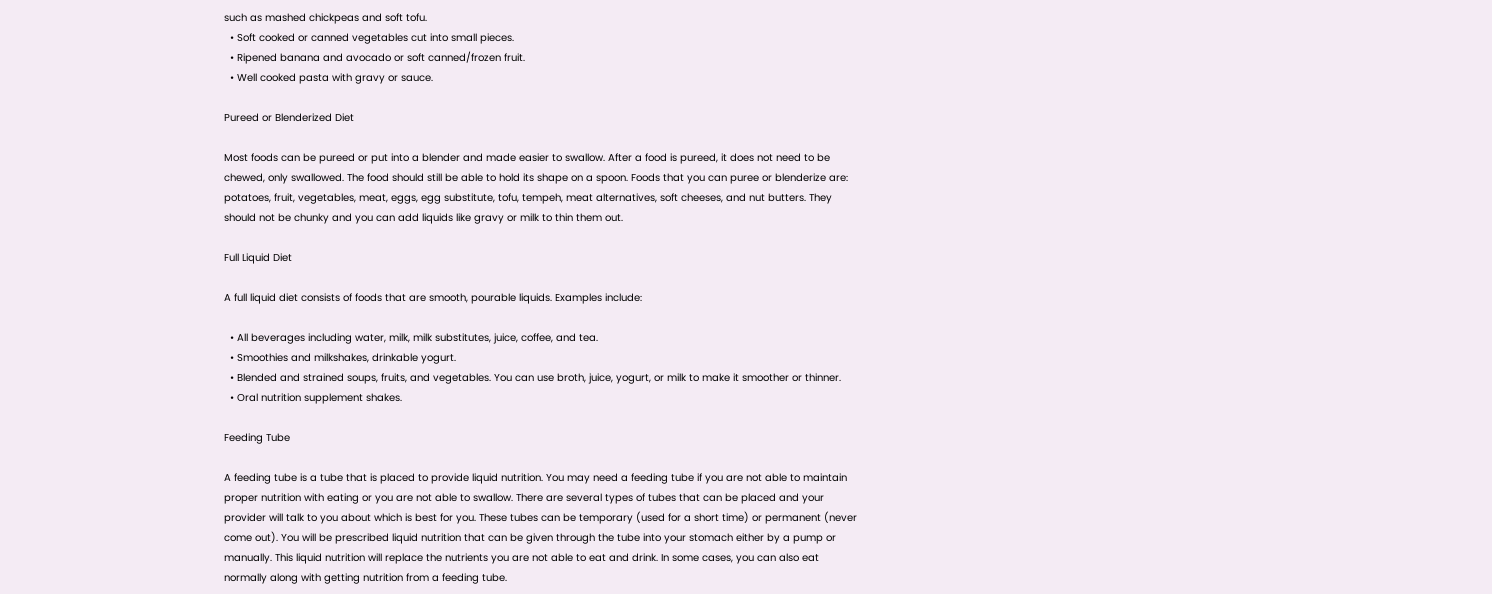such as mashed chickpeas and soft tofu.
  • Soft cooked or canned vegetables cut into small pieces.
  • Ripened banana and avocado or soft canned/frozen fruit.
  • Well cooked pasta with gravy or sauce.

Pureed or Blenderized Diet

Most foods can be pureed or put into a blender and made easier to swallow. After a food is pureed, it does not need to be chewed, only swallowed. The food should still be able to hold its shape on a spoon. Foods that you can puree or blenderize are: potatoes, fruit, vegetables, meat, eggs, egg substitute, tofu, tempeh, meat alternatives, soft cheeses, and nut butters. They should not be chunky and you can add liquids like gravy or milk to thin them out.

Full Liquid Diet

A full liquid diet consists of foods that are smooth, pourable liquids. Examples include:

  • All beverages including water, milk, milk substitutes, juice, coffee, and tea.
  • Smoothies and milkshakes, drinkable yogurt.
  • Blended and strained soups, fruits, and vegetables. You can use broth, juice, yogurt, or milk to make it smoother or thinner.
  • Oral nutrition supplement shakes.

Feeding Tube

A feeding tube is a tube that is placed to provide liquid nutrition. You may need a feeding tube if you are not able to maintain proper nutrition with eating or you are not able to swallow. There are several types of tubes that can be placed and your provider will talk to you about which is best for you. These tubes can be temporary (used for a short time) or permanent (never come out). You will be prescribed liquid nutrition that can be given through the tube into your stomach either by a pump or manually. This liquid nutrition will replace the nutrients you are not able to eat and drink. In some cases, you can also eat normally along with getting nutrition from a feeding tube.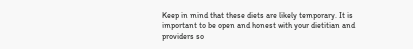Keep in mind that these diets are likely temporary. It is important to be open and honest with your dietitian and providers so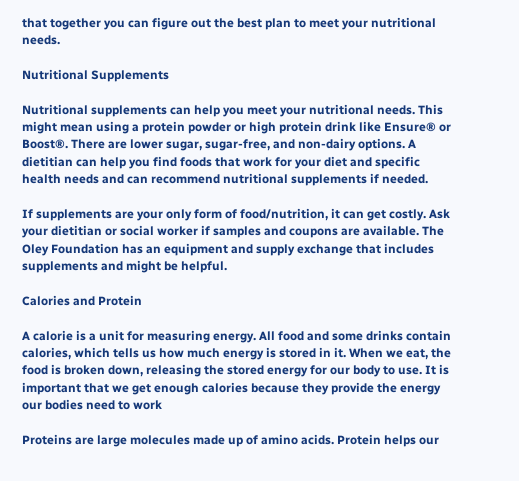that together you can figure out the best plan to meet your nutritional needs.

Nutritional Supplements

Nutritional supplements can help you meet your nutritional needs. This might mean using a protein powder or high protein drink like Ensure® or Boost®. There are lower sugar, sugar-free, and non-dairy options. A dietitian can help you find foods that work for your diet and specific health needs and can recommend nutritional supplements if needed.

If supplements are your only form of food/nutrition, it can get costly. Ask your dietitian or social worker if samples and coupons are available. The Oley Foundation has an equipment and supply exchange that includes supplements and might be helpful.

Calories and Protein

A calorie is a unit for measuring energy. All food and some drinks contain calories, which tells us how much energy is stored in it. When we eat, the food is broken down, releasing the stored energy for our body to use. It is important that we get enough calories because they provide the energy our bodies need to work

Proteins are large molecules made up of amino acids. Protein helps our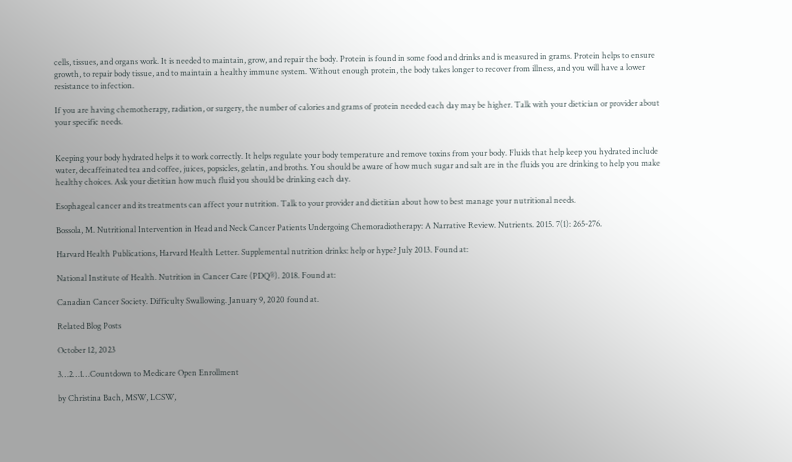cells, tissues, and organs work. It is needed to maintain, grow, and repair the body. Protein is found in some food and drinks and is measured in grams. Protein helps to ensure growth, to repair body tissue, and to maintain a healthy immune system. Without enough protein, the body takes longer to recover from illness, and you will have a lower resistance to infection.

If you are having chemotherapy, radiation, or surgery, the number of calories and grams of protein needed each day may be higher. Talk with your dietician or provider about your specific needs.


Keeping your body hydrated helps it to work correctly. It helps regulate your body temperature and remove toxins from your body. Fluids that help keep you hydrated include water, decaffeinated tea and coffee, juices, popsicles, gelatin, and broths. You should be aware of how much sugar and salt are in the fluids you are drinking to help you make healthy choices. Ask your dietitian how much fluid you should be drinking each day.

Esophageal cancer and its treatments can affect your nutrition. Talk to your provider and dietitian about how to best manage your nutritional needs.

Bossola, M. Nutritional Intervention in Head and Neck Cancer Patients Undergoing Chemoradiotherapy: A Narrative Review. Nutrients. 2015. 7(1): 265-276.

Harvard Health Publications, Harvard Health Letter. Supplemental nutrition drinks: help or hype? July 2013. Found at:

National Institute of Health. Nutrition in Cancer Care (PDQ®). 2018. Found at:

Canadian Cancer Society. Difficulty Swallowing. January 9, 2020 found at.

Related Blog Posts

October 12, 2023

3…2…1…Countdown to Medicare Open Enrollment

by Christina Bach, MSW, LCSW,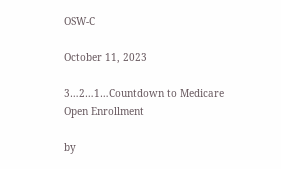OSW-C

October 11, 2023

3…2…1…Countdown to Medicare Open Enrollment

by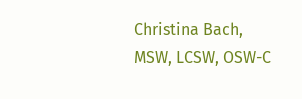Christina Bach, MSW, LCSW, OSW-C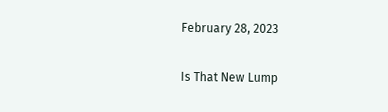February 28, 2023

Is That New Lump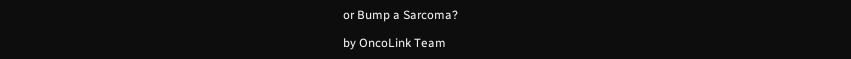or Bump a Sarcoma?

by OncoLink Team